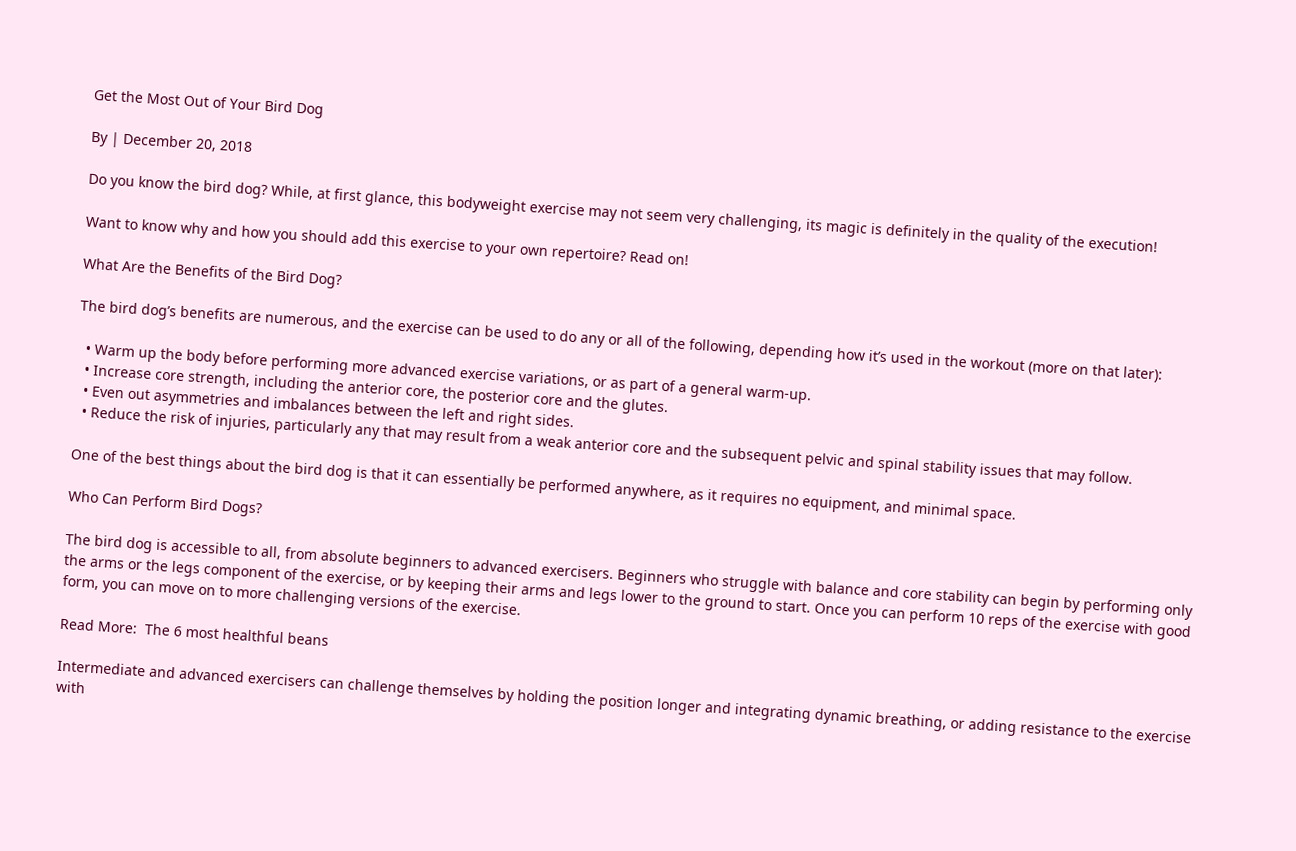Get the Most Out of Your Bird Dog

By | December 20, 2018

Do you know the bird dog? While, at first glance, this bodyweight exercise may not seem very challenging, its magic is definitely in the quality of the execution!

Want to know why and how you should add this exercise to your own repertoire? Read on!

What Are the Benefits of the Bird Dog?

The bird dog’s benefits are numerous, and the exercise can be used to do any or all of the following, depending how it’s used in the workout (more on that later):

  • Warm up the body before performing more advanced exercise variations, or as part of a general warm-up.
  • Increase core strength, including the anterior core, the posterior core and the glutes.
  • Even out asymmetries and imbalances between the left and right sides.
  • Reduce the risk of injuries, particularly any that may result from a weak anterior core and the subsequent pelvic and spinal stability issues that may follow.

One of the best things about the bird dog is that it can essentially be performed anywhere, as it requires no equipment, and minimal space.

Who Can Perform Bird Dogs?

The bird dog is accessible to all, from absolute beginners to advanced exercisers. Beginners who struggle with balance and core stability can begin by performing only the arms or the legs component of the exercise, or by keeping their arms and legs lower to the ground to start. Once you can perform 10 reps of the exercise with good form, you can move on to more challenging versions of the exercise.

Read More:  The 6 most healthful beans

Intermediate and advanced exercisers can challenge themselves by holding the position longer and integrating dynamic breathing, or adding resistance to the exercise with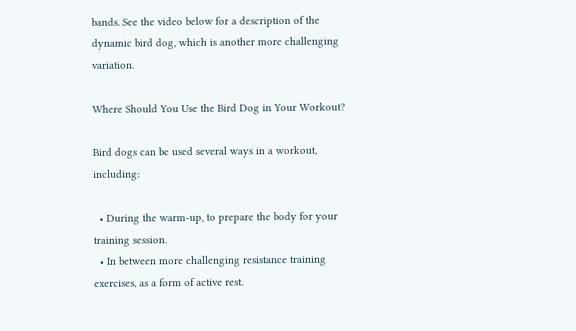bands. See the video below for a description of the dynamic bird dog, which is another more challenging variation.

Where Should You Use the Bird Dog in Your Workout?

Bird dogs can be used several ways in a workout, including:

  • During the warm-up, to prepare the body for your training session.
  • In between more challenging resistance training exercises, as a form of active rest.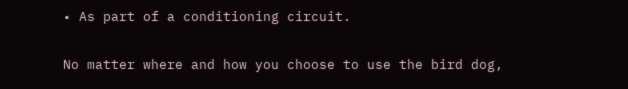• As part of a conditioning circuit.

No matter where and how you choose to use the bird dog,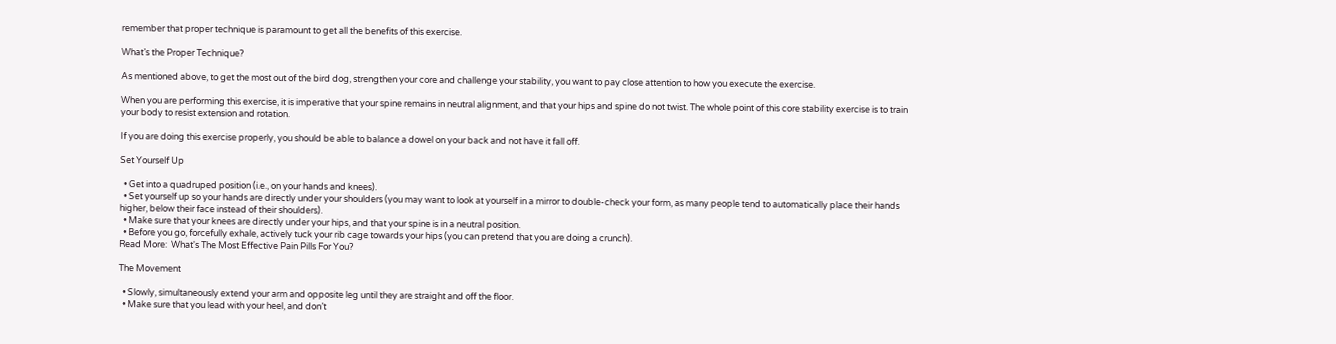remember that proper technique is paramount to get all the benefits of this exercise.

What’s the Proper Technique?

As mentioned above, to get the most out of the bird dog, strengthen your core and challenge your stability, you want to pay close attention to how you execute the exercise.

When you are performing this exercise, it is imperative that your spine remains in neutral alignment, and that your hips and spine do not twist. The whole point of this core stability exercise is to train your body to resist extension and rotation.

If you are doing this exercise properly, you should be able to balance a dowel on your back and not have it fall off.

Set Yourself Up

  • Get into a quadruped position (i.e., on your hands and knees).
  • Set yourself up so your hands are directly under your shoulders (you may want to look at yourself in a mirror to double-check your form, as many people tend to automatically place their hands higher, below their face instead of their shoulders).
  • Make sure that your knees are directly under your hips, and that your spine is in a neutral position.
  • Before you go, forcefully exhale, actively tuck your rib cage towards your hips (you can pretend that you are doing a crunch).
Read More:  What's The Most Effective Pain Pills For You?

The Movement

  • Slowly, simultaneously extend your arm and opposite leg until they are straight and off the floor.
  • Make sure that you lead with your heel, and don’t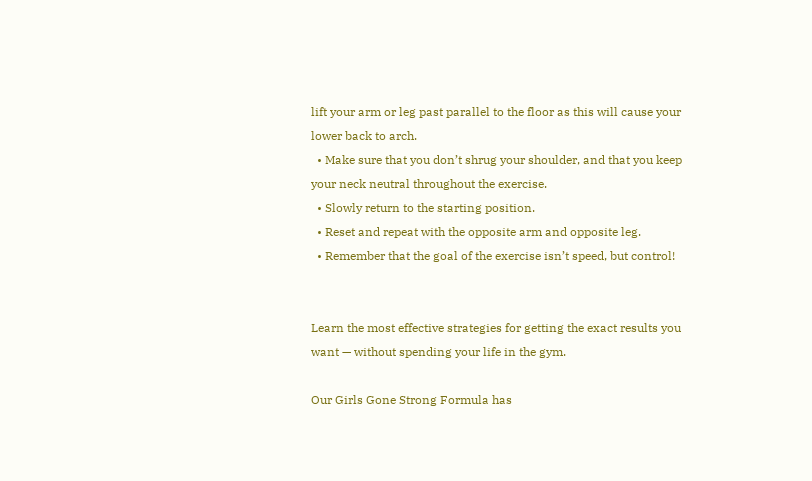lift your arm or leg past parallel to the floor as this will cause your lower back to arch.
  • Make sure that you don’t shrug your shoulder, and that you keep your neck neutral throughout the exercise.
  • Slowly return to the starting position.
  • Reset and repeat with the opposite arm and opposite leg.
  • Remember that the goal of the exercise isn’t speed, but control!


Learn the most effective strategies for getting the exact results you want — without spending your life in the gym.

Our Girls Gone Strong Formula has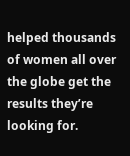helped thousands of women all over the globe get the results they’re looking for.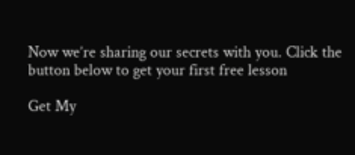Now we’re sharing our secrets with you. Click the button below to get your first free lesson

Get My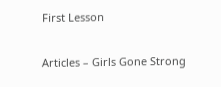First Lesson

Articles – Girls Gone Strong